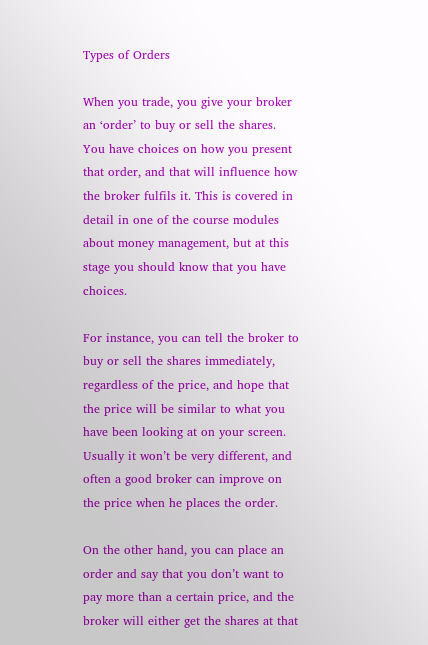Types of Orders

When you trade, you give your broker an ‘order’ to buy or sell the shares. You have choices on how you present that order, and that will influence how the broker fulfils it. This is covered in detail in one of the course modules about money management, but at this stage you should know that you have choices.

For instance, you can tell the broker to buy or sell the shares immediately, regardless of the price, and hope that the price will be similar to what you have been looking at on your screen. Usually it won’t be very different, and often a good broker can improve on the price when he places the order.

On the other hand, you can place an order and say that you don’t want to pay more than a certain price, and the broker will either get the shares at that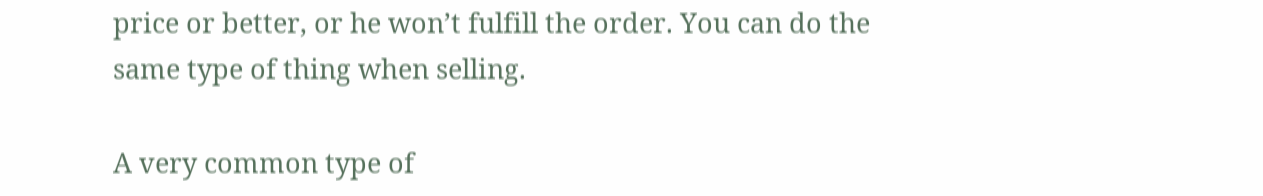price or better, or he won’t fulfill the order. You can do the same type of thing when selling.

A very common type of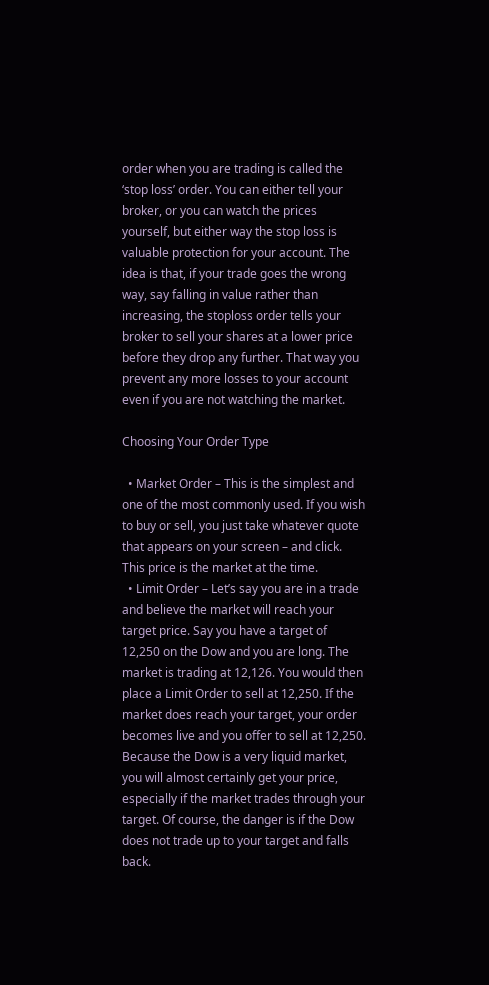order when you are trading is called the ‘stop loss’ order. You can either tell your broker, or you can watch the prices yourself, but either way the stop loss is valuable protection for your account. The idea is that, if your trade goes the wrong way, say falling in value rather than increasing, the stoploss order tells your broker to sell your shares at a lower price before they drop any further. That way you prevent any more losses to your account even if you are not watching the market.

Choosing Your Order Type

  • Market Order – This is the simplest and one of the most commonly used. If you wish to buy or sell, you just take whatever quote that appears on your screen – and click. This price is the market at the time.
  • Limit Order – Let’s say you are in a trade and believe the market will reach your target price. Say you have a target of 12,250 on the Dow and you are long. The market is trading at 12,126. You would then place a Limit Order to sell at 12,250. If the market does reach your target, your order becomes live and you offer to sell at 12,250. Because the Dow is a very liquid market, you will almost certainly get your price, especially if the market trades through your target. Of course, the danger is if the Dow does not trade up to your target and falls back.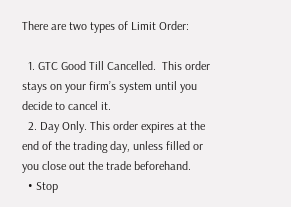There are two types of Limit Order:

  1. GTC Good Till Cancelled.  This order stays on your firm’s system until you decide to cancel it.
  2. Day Only. This order expires at the end of the trading day, unless filled or you close out the trade beforehand.
  • Stop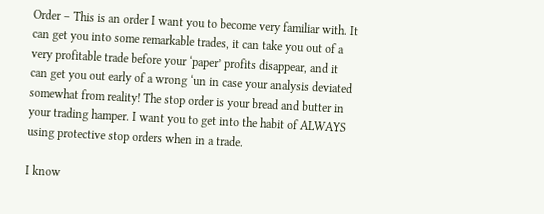Order – This is an order I want you to become very familiar with. It can get you into some remarkable trades, it can take you out of a very profitable trade before your ‘paper’ profits disappear, and it can get you out early of a wrong ‘un in case your analysis deviated somewhat from reality! The stop order is your bread and butter in your trading hamper. I want you to get into the habit of ALWAYS using protective stop orders when in a trade.

I know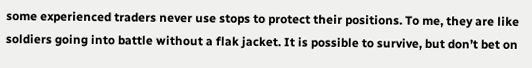some experienced traders never use stops to protect their positions. To me, they are like soldiers going into battle without a flak jacket. It is possible to survive, but don’t bet on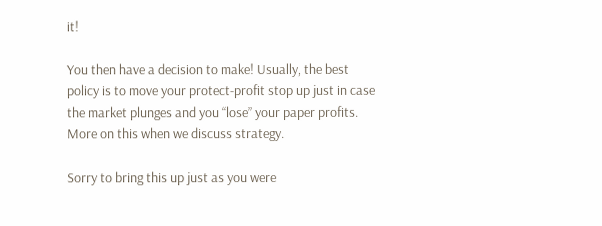it!

You then have a decision to make! Usually, the best policy is to move your protect-profit stop up just in case the market plunges and you “lose” your paper profits. More on this when we discuss strategy.

Sorry to bring this up just as you were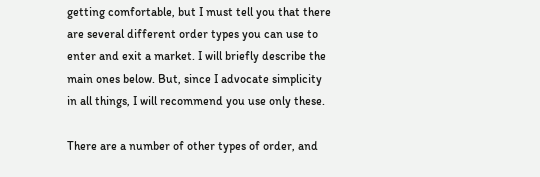getting comfortable, but I must tell you that there are several different order types you can use to enter and exit a market. I will briefly describe the main ones below. But, since I advocate simplicity in all things, I will recommend you use only these.

There are a number of other types of order, and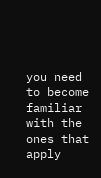you need to become familiar with the ones that apply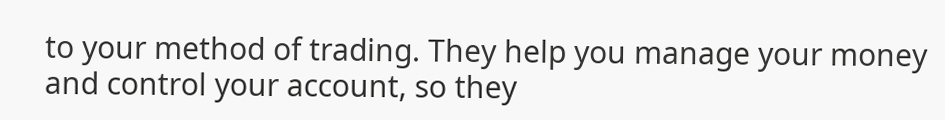to your method of trading. They help you manage your money and control your account, so they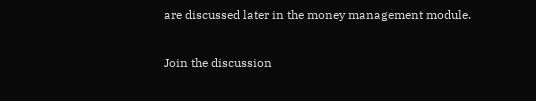are discussed later in the money management module.

Join the discussion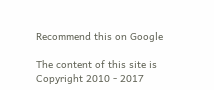Recommend this on Google

The content of this site is Copyright 2010 - 2017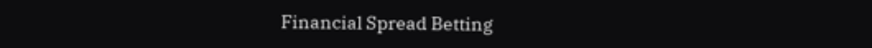Financial Spread Betting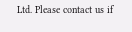Ltd. Please contact us if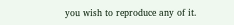you wish to reproduce any of it.